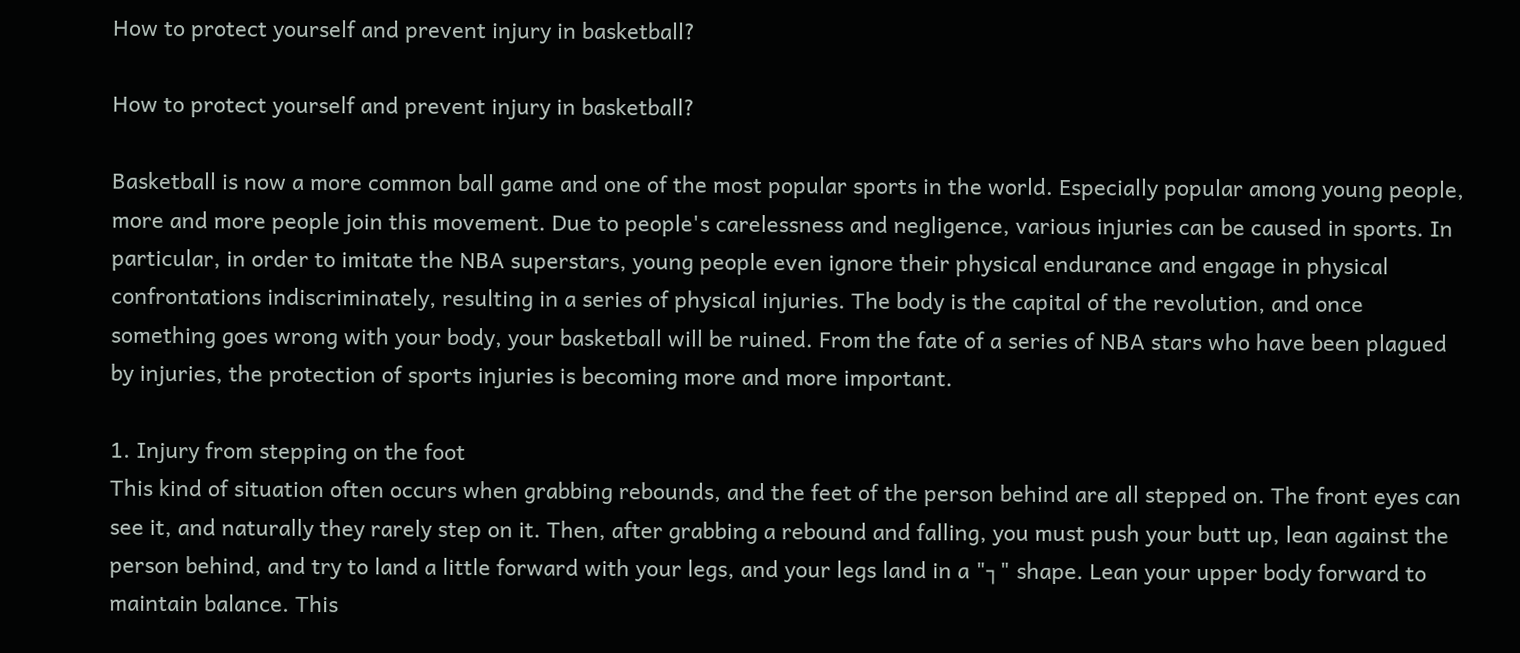How to protect yourself and prevent injury in basketball?

How to protect yourself and prevent injury in basketball?

Basketball is now a more common ball game and one of the most popular sports in the world. Especially popular among young people, more and more people join this movement. Due to people's carelessness and negligence, various injuries can be caused in sports. In particular, in order to imitate the NBA superstars, young people even ignore their physical endurance and engage in physical confrontations indiscriminately, resulting in a series of physical injuries. The body is the capital of the revolution, and once something goes wrong with your body, your basketball will be ruined. From the fate of a series of NBA stars who have been plagued by injuries, the protection of sports injuries is becoming more and more important.

1. Injury from stepping on the foot
This kind of situation often occurs when grabbing rebounds, and the feet of the person behind are all stepped on. The front eyes can see it, and naturally they rarely step on it. Then, after grabbing a rebound and falling, you must push your butt up, lean against the person behind, and try to land a little forward with your legs, and your legs land in a "┐" shape. Lean your upper body forward to maintain balance. This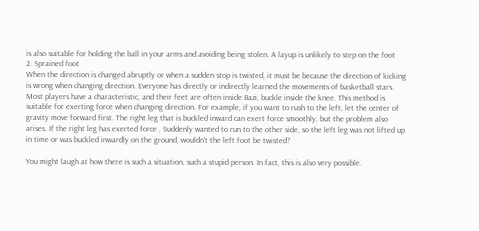is also suitable for holding the ball in your arms and avoiding being stolen. A layup is unlikely to step on the foot
2. Sprained foot
When the direction is changed abruptly or when a sudden stop is twisted, it must be because the direction of kicking is wrong when changing direction. Everyone has directly or indirectly learned the movements of basketball stars. Most players have a characteristic, and their feet are often inside Bazi, buckle inside the knee. This method is suitable for exerting force when changing direction. For example, if you want to rush to the left, let the center of gravity move forward first. The right leg that is buckled inward can exert force smoothly, but the problem also arises. If the right leg has exerted force , Suddenly wanted to run to the other side, so the left leg was not lifted up in time or was buckled inwardly on the ground, wouldn't the left foot be twisted?

You might laugh at how there is such a situation, such a stupid person. In fact, this is also very possible.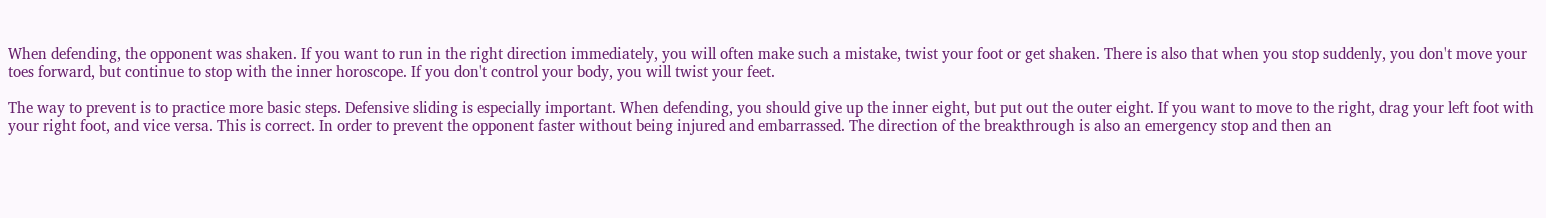When defending, the opponent was shaken. If you want to run in the right direction immediately, you will often make such a mistake, twist your foot or get shaken. There is also that when you stop suddenly, you don't move your toes forward, but continue to stop with the inner horoscope. If you don't control your body, you will twist your feet.

The way to prevent is to practice more basic steps. Defensive sliding is especially important. When defending, you should give up the inner eight, but put out the outer eight. If you want to move to the right, drag your left foot with your right foot, and vice versa. This is correct. In order to prevent the opponent faster without being injured and embarrassed. The direction of the breakthrough is also an emergency stop and then an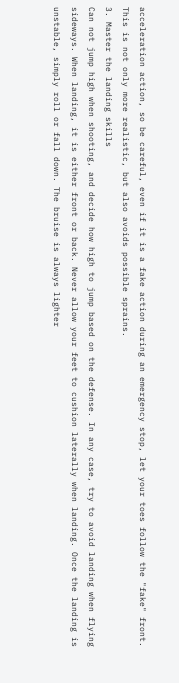acceleration action, so be careful, even if it is a fake action during an emergency stop, let your toes follow the "fake" front. This is not only more realistic, but also avoids possible sprains.
3. Master the landing skills
Can not jump high when shooting, and decide how high to jump based on the defense. In any case, try to avoid landing when flying sideways. When landing, it is either front or back. Never allow your feet to cushion laterally when landing. Once the landing is unstable, simply roll or fall down. The bruise is always lighter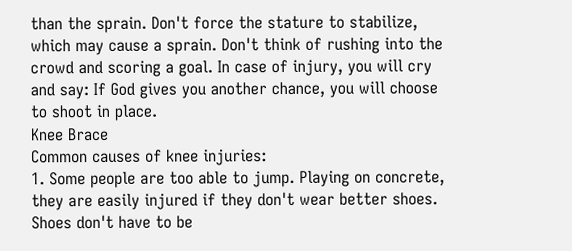than the sprain. Don't force the stature to stabilize, which may cause a sprain. Don't think of rushing into the crowd and scoring a goal. In case of injury, you will cry and say: If God gives you another chance, you will choose to shoot in place.
Knee Brace
Common causes of knee injuries:
1. Some people are too able to jump. Playing on concrete, they are easily injured if they don't wear better shoes. Shoes don't have to be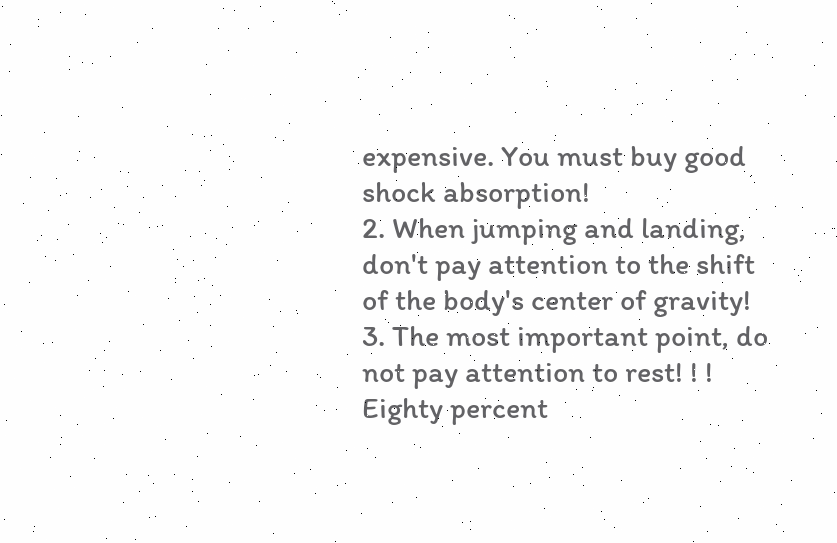expensive. You must buy good shock absorption!
2. When jumping and landing, don't pay attention to the shift of the body's center of gravity!
3. The most important point, do not pay attention to rest! ! ! Eighty percent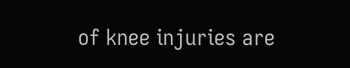of knee injuries are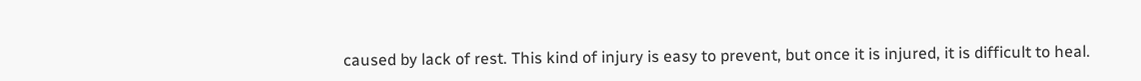caused by lack of rest. This kind of injury is easy to prevent, but once it is injured, it is difficult to heal.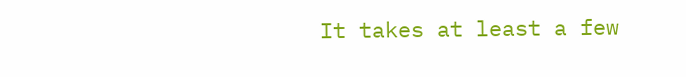It takes at least a few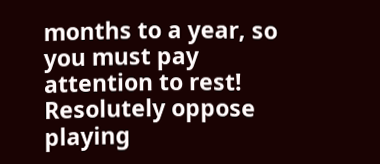months to a year, so you must pay attention to rest! Resolutely oppose playing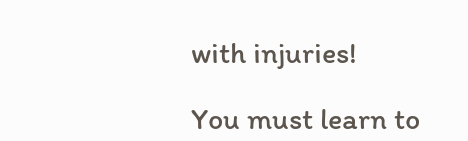with injuries!

You must learn to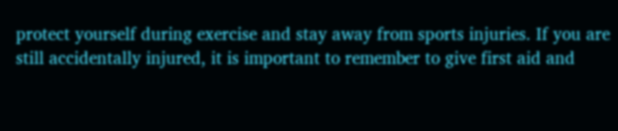protect yourself during exercise and stay away from sports injuries. If you are still accidentally injured, it is important to remember to give first aid and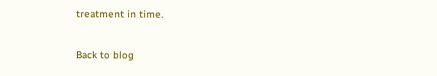treatment in time.

Back to blog